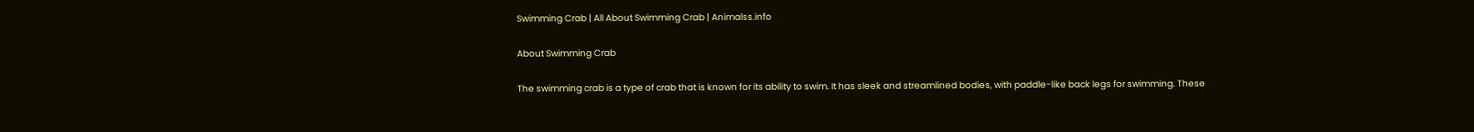Swimming Crab | All About Swimming Crab | Animalss.info

About Swimming Crab

The swimming crab is a type of crab that is known for its ability to swim. It has sleek and streamlined bodies, with paddle-like back legs for swimming. These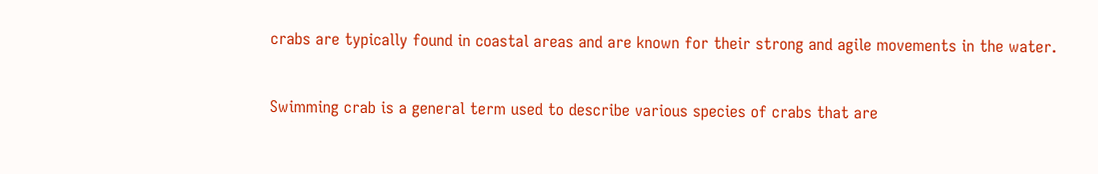crabs are typically found in coastal areas and are known for their strong and agile movements in the water.


Swimming crab is a general term used to describe various species of crabs that are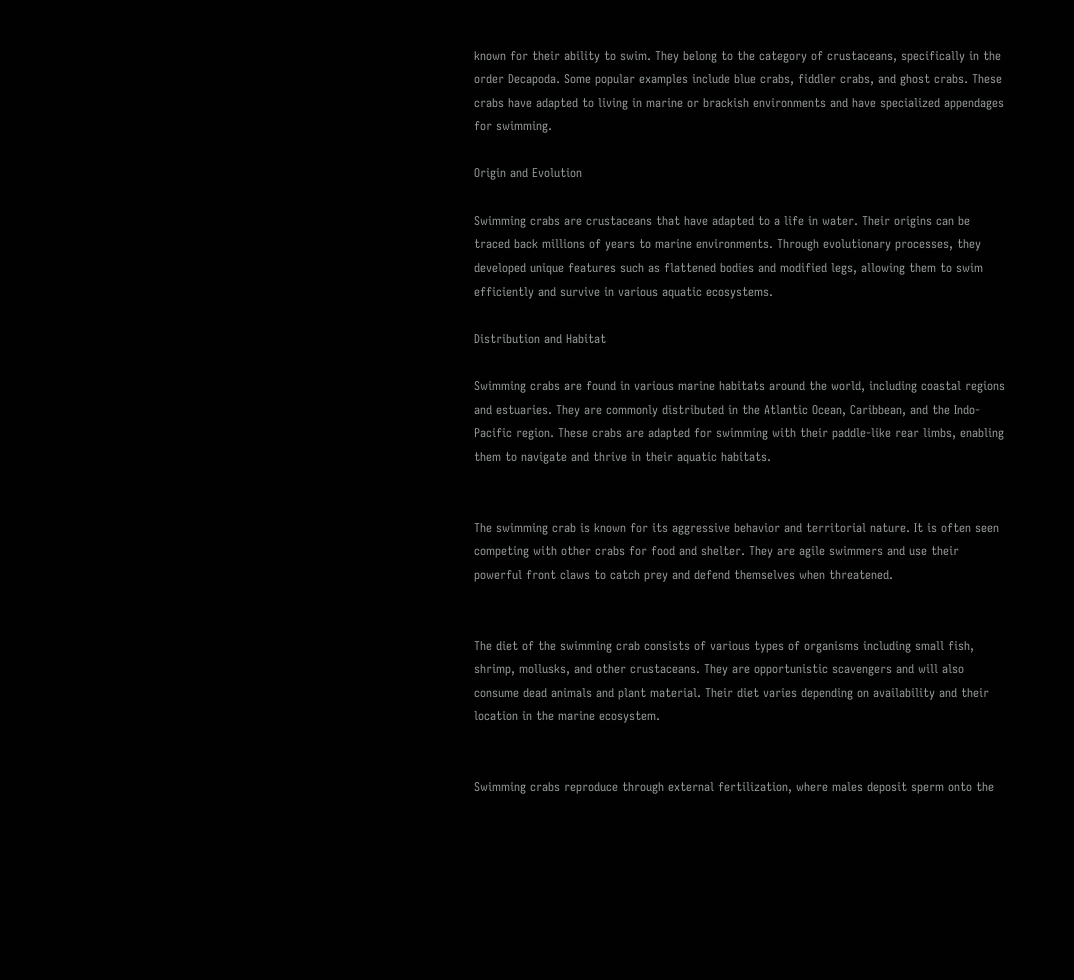known for their ability to swim. They belong to the category of crustaceans, specifically in the order Decapoda. Some popular examples include blue crabs, fiddler crabs, and ghost crabs. These crabs have adapted to living in marine or brackish environments and have specialized appendages for swimming.

Origin and Evolution

Swimming crabs are crustaceans that have adapted to a life in water. Their origins can be traced back millions of years to marine environments. Through evolutionary processes, they developed unique features such as flattened bodies and modified legs, allowing them to swim efficiently and survive in various aquatic ecosystems.

Distribution and Habitat

Swimming crabs are found in various marine habitats around the world, including coastal regions and estuaries. They are commonly distributed in the Atlantic Ocean, Caribbean, and the Indo-Pacific region. These crabs are adapted for swimming with their paddle-like rear limbs, enabling them to navigate and thrive in their aquatic habitats.


The swimming crab is known for its aggressive behavior and territorial nature. It is often seen competing with other crabs for food and shelter. They are agile swimmers and use their powerful front claws to catch prey and defend themselves when threatened.


The diet of the swimming crab consists of various types of organisms including small fish, shrimp, mollusks, and other crustaceans. They are opportunistic scavengers and will also consume dead animals and plant material. Their diet varies depending on availability and their location in the marine ecosystem.


Swimming crabs reproduce through external fertilization, where males deposit sperm onto the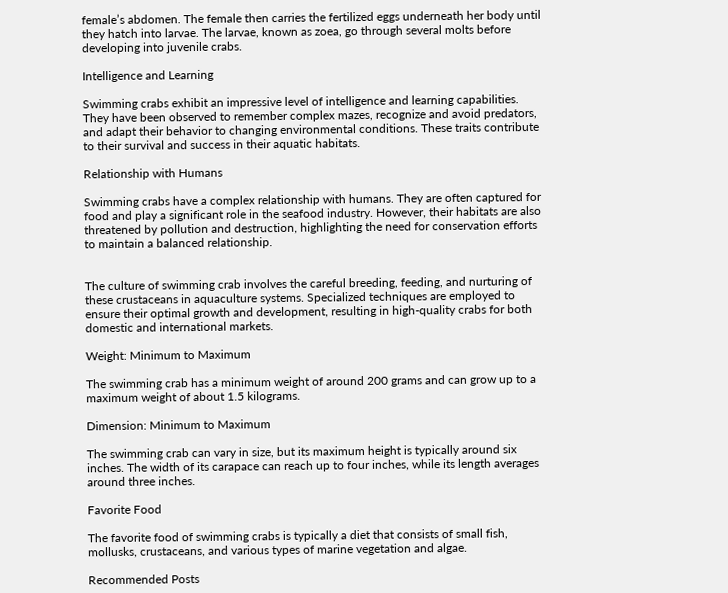female’s abdomen. The female then carries the fertilized eggs underneath her body until they hatch into larvae. The larvae, known as zoea, go through several molts before developing into juvenile crabs.

Intelligence and Learning

Swimming crabs exhibit an impressive level of intelligence and learning capabilities. They have been observed to remember complex mazes, recognize and avoid predators, and adapt their behavior to changing environmental conditions. These traits contribute to their survival and success in their aquatic habitats.

Relationship with Humans

Swimming crabs have a complex relationship with humans. They are often captured for food and play a significant role in the seafood industry. However, their habitats are also threatened by pollution and destruction, highlighting the need for conservation efforts to maintain a balanced relationship.


The culture of swimming crab involves the careful breeding, feeding, and nurturing of these crustaceans in aquaculture systems. Specialized techniques are employed to ensure their optimal growth and development, resulting in high-quality crabs for both domestic and international markets.

Weight: Minimum to Maximum

The swimming crab has a minimum weight of around 200 grams and can grow up to a maximum weight of about 1.5 kilograms.

Dimension: Minimum to Maximum

The swimming crab can vary in size, but its maximum height is typically around six inches. The width of its carapace can reach up to four inches, while its length averages around three inches.

Favorite Food

The favorite food of swimming crabs is typically a diet that consists of small fish, mollusks, crustaceans, and various types of marine vegetation and algae.

Recommended Posts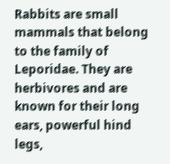Rabbits are small mammals that belong to the family of Leporidae. They are herbivores and are known for their long ears, powerful hind legs,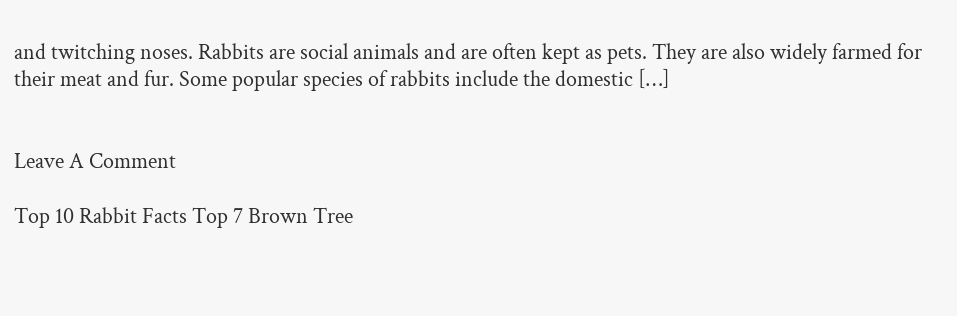and twitching noses. Rabbits are social animals and are often kept as pets. They are also widely farmed for their meat and fur. Some popular species of rabbits include the domestic […]


Leave A Comment

Top 10 Rabbit Facts Top 7 Brown Tree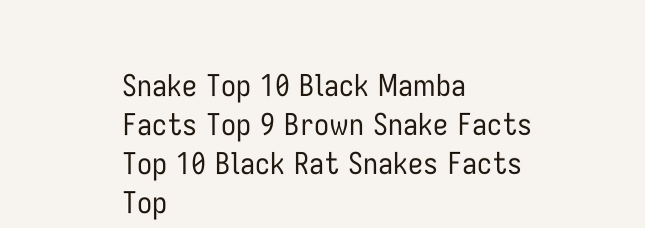Snake Top 10 Black Mamba Facts Top 9 Brown Snake Facts Top 10 Black Rat Snakes Facts
Top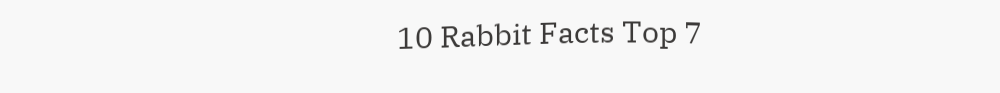10 Rabbit Facts Top 7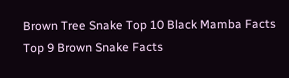Brown Tree Snake Top 10 Black Mamba Facts Top 9 Brown Snake Facts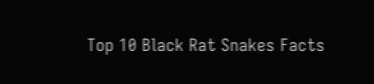Top 10 Black Rat Snakes Facts